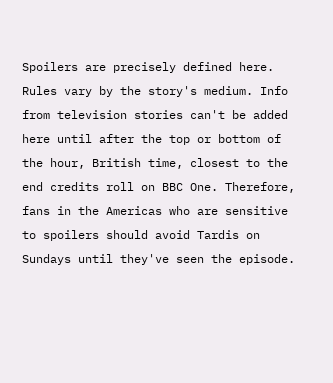Spoilers are precisely defined here. Rules vary by the story's medium. Info from television stories can't be added here until after the top or bottom of the hour, British time, closest to the end credits roll on BBC One. Therefore, fans in the Americas who are sensitive to spoilers should avoid Tardis on Sundays until they've seen the episode.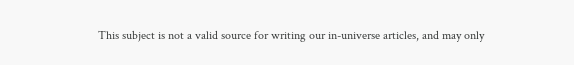This subject is not a valid source for writing our in-universe articles, and may only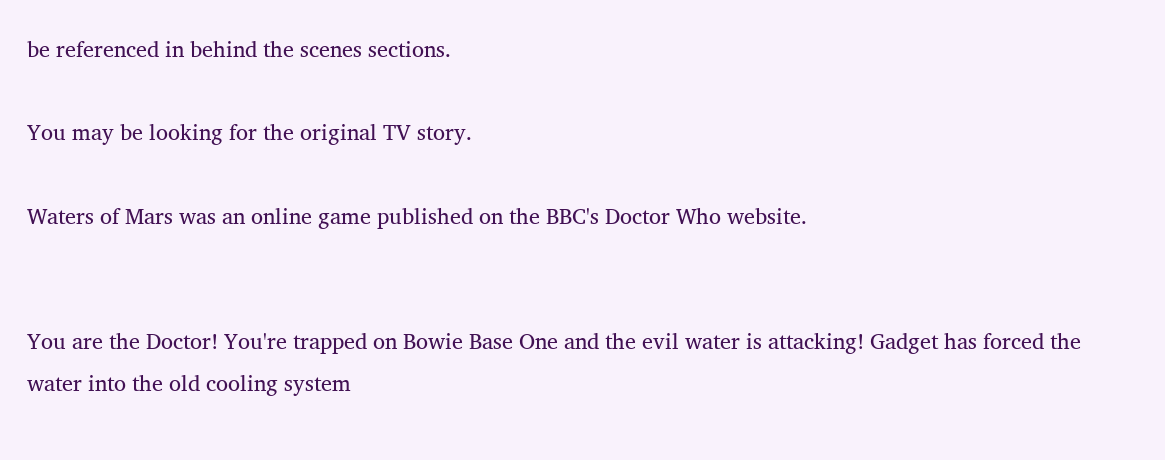be referenced in behind the scenes sections.

You may be looking for the original TV story.

Waters of Mars was an online game published on the BBC's Doctor Who website.


You are the Doctor! You're trapped on Bowie Base One and the evil water is attacking! Gadget has forced the water into the old cooling system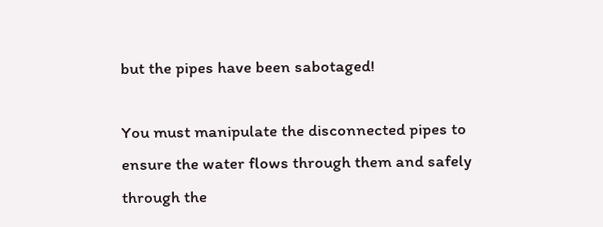but the pipes have been sabotaged!

You must manipulate the disconnected pipes to ensure the water flows through them and safely through the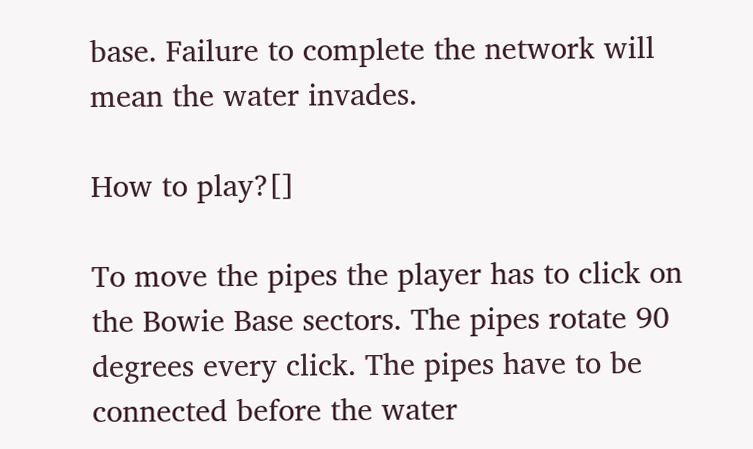base. Failure to complete the network will mean the water invades.

How to play?[]

To move the pipes the player has to click on the Bowie Base sectors. The pipes rotate 90 degrees every click. The pipes have to be connected before the water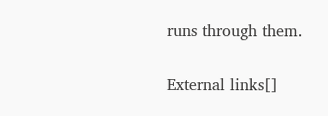runs through them.


External links[]